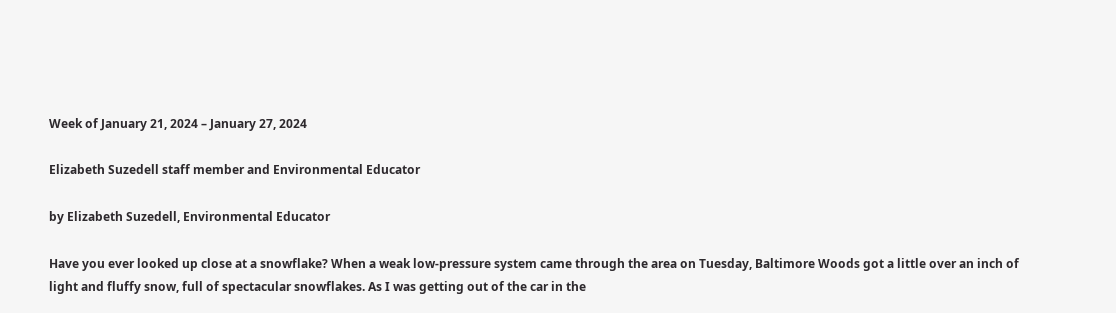Week of January 21, 2024 – January 27, 2024

Elizabeth Suzedell staff member and Environmental Educator

by Elizabeth Suzedell, Environmental Educator

Have you ever looked up close at a snowflake? When a weak low-pressure system came through the area on Tuesday, Baltimore Woods got a little over an inch of light and fluffy snow, full of spectacular snowflakes. As I was getting out of the car in the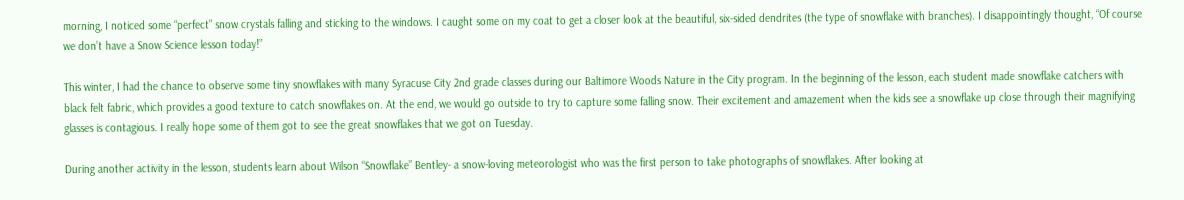morning, I noticed some “perfect” snow crystals falling and sticking to the windows. I caught some on my coat to get a closer look at the beautiful, six-sided dendrites (the type of snowflake with branches). I disappointingly thought, “Of course we don’t have a Snow Science lesson today!”

This winter, I had the chance to observe some tiny snowflakes with many Syracuse City 2nd grade classes during our Baltimore Woods Nature in the City program. In the beginning of the lesson, each student made snowflake catchers with black felt fabric, which provides a good texture to catch snowflakes on. At the end, we would go outside to try to capture some falling snow. Their excitement and amazement when the kids see a snowflake up close through their magnifying glasses is contagious. I really hope some of them got to see the great snowflakes that we got on Tuesday.

During another activity in the lesson, students learn about Wilson “Snowflake” Bentley- a snow-loving meteorologist who was the first person to take photographs of snowflakes. After looking at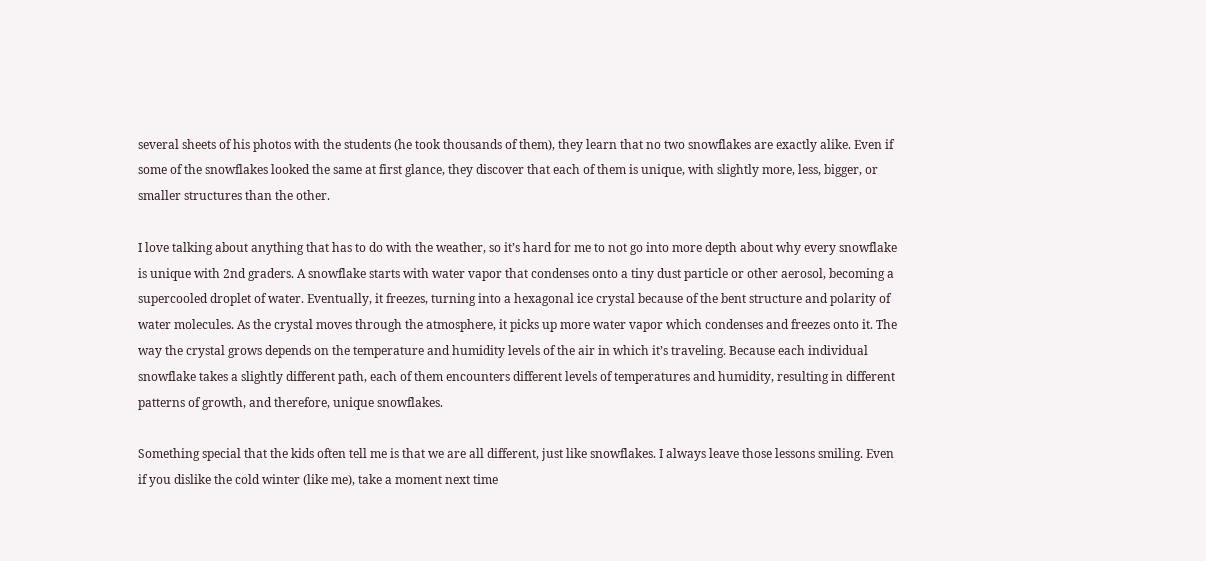several sheets of his photos with the students (he took thousands of them), they learn that no two snowflakes are exactly alike. Even if some of the snowflakes looked the same at first glance, they discover that each of them is unique, with slightly more, less, bigger, or smaller structures than the other.

I love talking about anything that has to do with the weather, so it’s hard for me to not go into more depth about why every snowflake is unique with 2nd graders. A snowflake starts with water vapor that condenses onto a tiny dust particle or other aerosol, becoming a supercooled droplet of water. Eventually, it freezes, turning into a hexagonal ice crystal because of the bent structure and polarity of water molecules. As the crystal moves through the atmosphere, it picks up more water vapor which condenses and freezes onto it. The way the crystal grows depends on the temperature and humidity levels of the air in which it’s traveling. Because each individual snowflake takes a slightly different path, each of them encounters different levels of temperatures and humidity, resulting in different patterns of growth, and therefore, unique snowflakes.

Something special that the kids often tell me is that we are all different, just like snowflakes. I always leave those lessons smiling. Even if you dislike the cold winter (like me), take a moment next time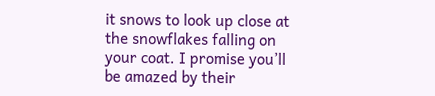it snows to look up close at the snowflakes falling on your coat. I promise you’ll be amazed by their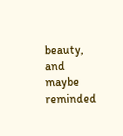beauty, and maybe reminded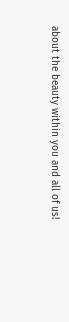about the beauty within you and all of us!